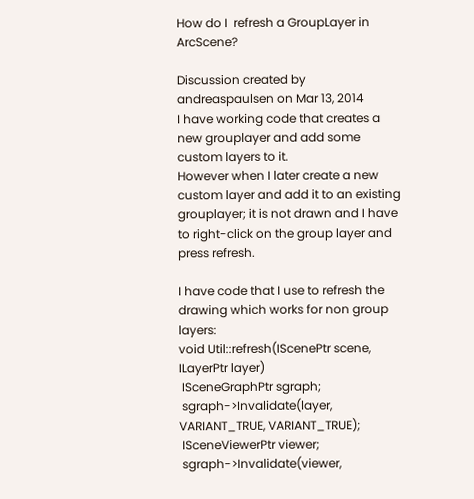How do I  refresh a GroupLayer in ArcScene?

Discussion created by andreaspaulsen on Mar 13, 2014
I have working code that creates a new grouplayer and add some custom layers to it.
However when I later create a new custom layer and add it to an existing grouplayer; it is not drawn and I have to right-click on the group layer and press refresh.

I have code that I use to refresh the drawing which works for non group layers:
void Util::refresh(IScenePtr scene, ILayerPtr layer)
 ISceneGraphPtr sgraph;
 sgraph->Invalidate(layer, VARIANT_TRUE, VARIANT_TRUE);
 ISceneViewerPtr viewer;
 sgraph->Invalidate(viewer,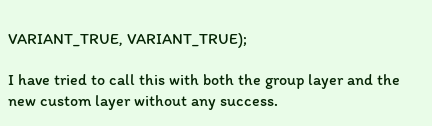VARIANT_TRUE, VARIANT_TRUE);

I have tried to call this with both the group layer and the new custom layer without any success.